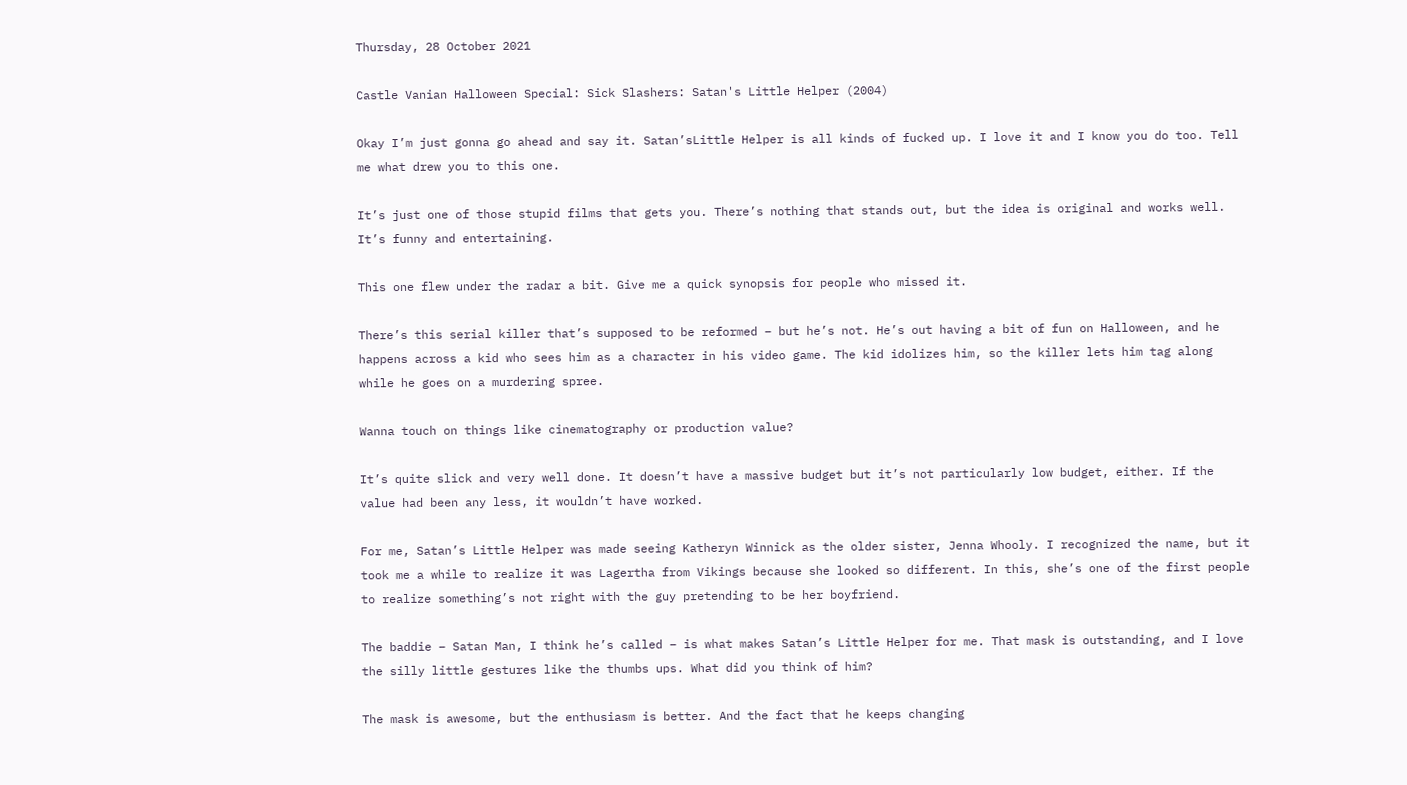Thursday, 28 October 2021

Castle Vanian Halloween Special: Sick Slashers: Satan's Little Helper (2004)

Okay I’m just gonna go ahead and say it. Satan’sLittle Helper is all kinds of fucked up. I love it and I know you do too. Tell me what drew you to this one.

It’s just one of those stupid films that gets you. There’s nothing that stands out, but the idea is original and works well. It’s funny and entertaining.

This one flew under the radar a bit. Give me a quick synopsis for people who missed it.

There’s this serial killer that’s supposed to be reformed – but he’s not. He’s out having a bit of fun on Halloween, and he happens across a kid who sees him as a character in his video game. The kid idolizes him, so the killer lets him tag along while he goes on a murdering spree.

Wanna touch on things like cinematography or production value?

It’s quite slick and very well done. It doesn’t have a massive budget but it’s not particularly low budget, either. If the value had been any less, it wouldn’t have worked.

For me, Satan’s Little Helper was made seeing Katheryn Winnick as the older sister, Jenna Whooly. I recognized the name, but it took me a while to realize it was Lagertha from Vikings because she looked so different. In this, she’s one of the first people to realize something’s not right with the guy pretending to be her boyfriend.

The baddie – Satan Man, I think he’s called – is what makes Satan’s Little Helper for me. That mask is outstanding, and I love the silly little gestures like the thumbs ups. What did you think of him?

The mask is awesome, but the enthusiasm is better. And the fact that he keeps changing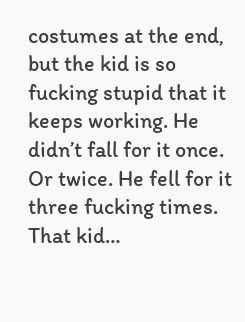costumes at the end, but the kid is so fucking stupid that it keeps working. He didn’t fall for it once. Or twice. He fell for it three fucking times. That kid…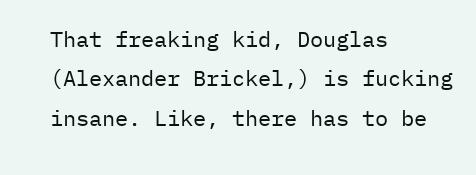That freaking kid, Douglas (Alexander Brickel,) is fucking insane. Like, there has to be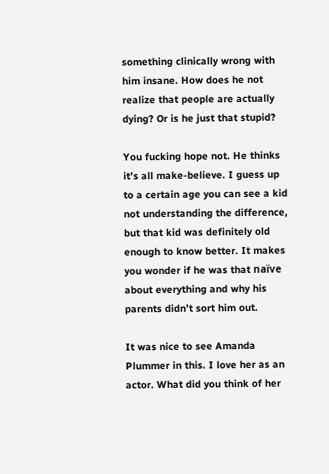something clinically wrong with him insane. How does he not realize that people are actually dying? Or is he just that stupid?

You fucking hope not. He thinks it’s all make-believe. I guess up to a certain age you can see a kid not understanding the difference, but that kid was definitely old enough to know better. It makes you wonder if he was that naïve about everything and why his parents didn’t sort him out.

It was nice to see Amanda Plummer in this. I love her as an actor. What did you think of her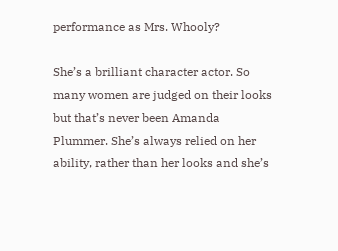performance as Mrs. Whooly?

She’s a brilliant character actor. So many women are judged on their looks but that’s never been Amanda Plummer. She’s always relied on her ability, rather than her looks and she’s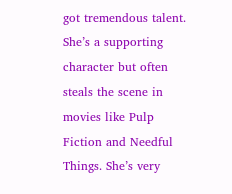got tremendous talent. She’s a supporting character but often steals the scene in movies like Pulp Fiction and Needful Things. She’s very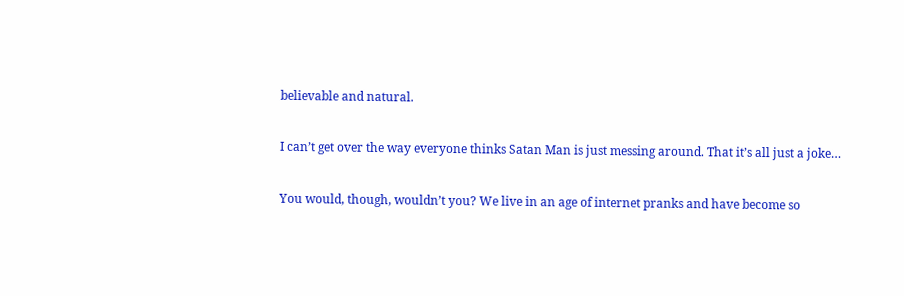believable and natural.

I can’t get over the way everyone thinks Satan Man is just messing around. That it’s all just a joke…

You would, though, wouldn’t you? We live in an age of internet pranks and have become so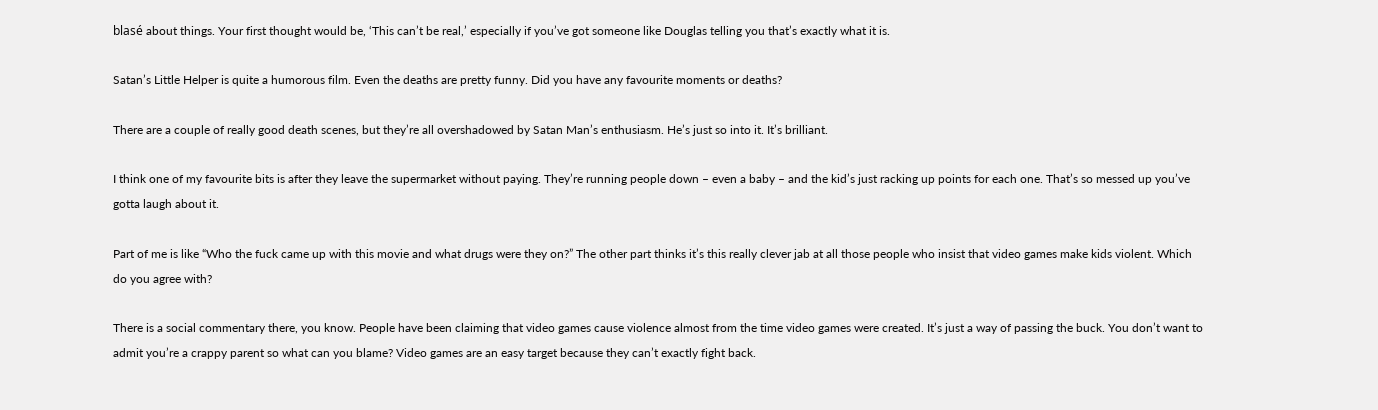blasé about things. Your first thought would be, ‘This can’t be real,’ especially if you’ve got someone like Douglas telling you that’s exactly what it is.

Satan’s Little Helper is quite a humorous film. Even the deaths are pretty funny. Did you have any favourite moments or deaths?

There are a couple of really good death scenes, but they’re all overshadowed by Satan Man’s enthusiasm. He’s just so into it. It’s brilliant.

I think one of my favourite bits is after they leave the supermarket without paying. They’re running people down – even a baby – and the kid’s just racking up points for each one. That’s so messed up you’ve gotta laugh about it.

Part of me is like “Who the fuck came up with this movie and what drugs were they on?” The other part thinks it’s this really clever jab at all those people who insist that video games make kids violent. Which do you agree with?

There is a social commentary there, you know. People have been claiming that video games cause violence almost from the time video games were created. It’s just a way of passing the buck. You don’t want to admit you’re a crappy parent so what can you blame? Video games are an easy target because they can’t exactly fight back.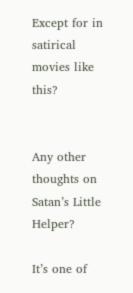Except for in satirical movies like this?


Any other thoughts on Satan’s Little Helper?

It’s one of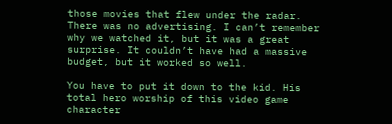those movies that flew under the radar. There was no advertising. I can’t remember why we watched it, but it was a great surprise. It couldn’t have had a massive budget, but it worked so well.

You have to put it down to the kid. His total hero worship of this video game character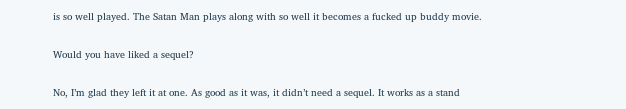is so well played. The Satan Man plays along with so well it becomes a fucked up buddy movie.

Would you have liked a sequel?

No, I’m glad they left it at one. As good as it was, it didn’t need a sequel. It works as a stand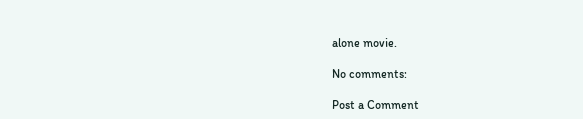alone movie.

No comments:

Post a Comment